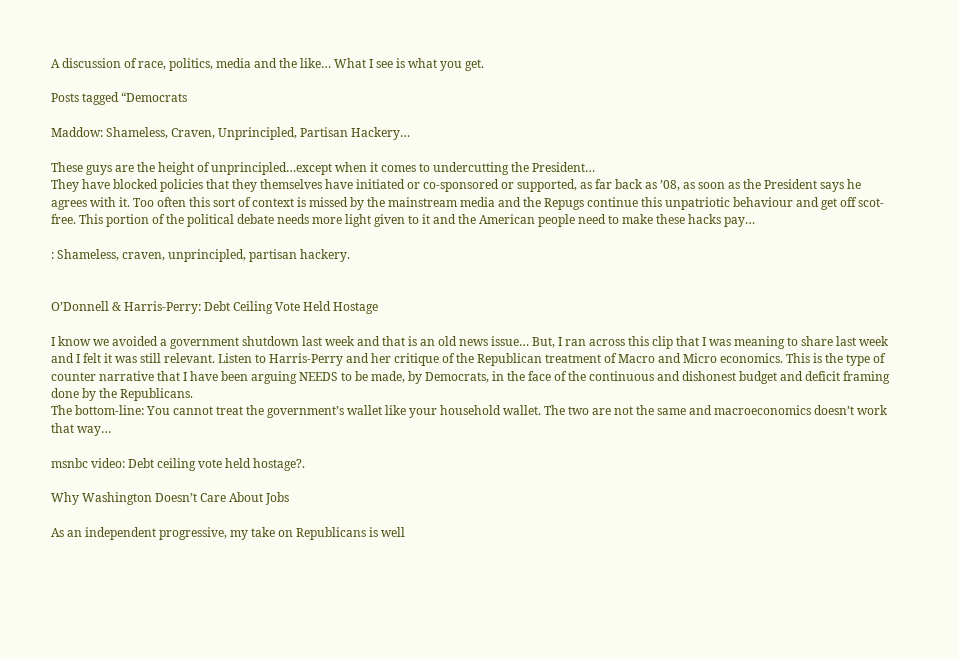A discussion of race, politics, media and the like… What I see is what you get.

Posts tagged “Democrats

Maddow: Shameless, Craven, Unprincipled, Partisan Hackery…

These guys are the height of unprincipled…except when it comes to undercutting the President…
They have blocked policies that they themselves have initiated or co-sponsored or supported, as far back as ’08, as soon as the President says he agrees with it. Too often this sort of context is missed by the mainstream media and the Repugs continue this unpatriotic behaviour and get off scot-free. This portion of the political debate needs more light given to it and the American people need to make these hacks pay…

: Shameless, craven, unprincipled, partisan hackery.


O’Donnell & Harris-Perry: Debt Ceiling Vote Held Hostage

I know we avoided a government shutdown last week and that is an old news issue… But, I ran across this clip that I was meaning to share last week and I felt it was still relevant. Listen to Harris-Perry and her critique of the Republican treatment of Macro and Micro economics. This is the type of counter narrative that I have been arguing NEEDS to be made, by Democrats, in the face of the continuous and dishonest budget and deficit framing done by the Republicans.
The bottom-line: You cannot treat the government’s wallet like your household wallet. The two are not the same and macroeconomics doesn’t work that way…

msnbc video: Debt ceiling vote held hostage?.

Why Washington Doesn’t Care About Jobs

As an independent progressive, my take on Republicans is well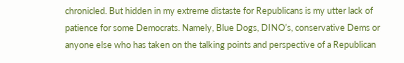chronicled. But hidden in my extreme distaste for Republicans is my utter lack of patience for some Democrats. Namely, Blue Dogs, DINO’s, conservative Dems or anyone else who has taken on the talking points and perspective of a Republican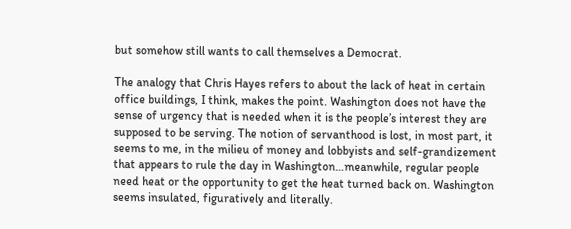but somehow still wants to call themselves a Democrat.

The analogy that Chris Hayes refers to about the lack of heat in certain office buildings, I think, makes the point. Washington does not have the sense of urgency that is needed when it is the people’s interest they are supposed to be serving. The notion of servanthood is lost, in most part, it seems to me, in the milieu of money and lobbyists and self-grandizement that appears to rule the day in Washington…meanwhile, regular people need heat or the opportunity to get the heat turned back on. Washington seems insulated, figuratively and literally.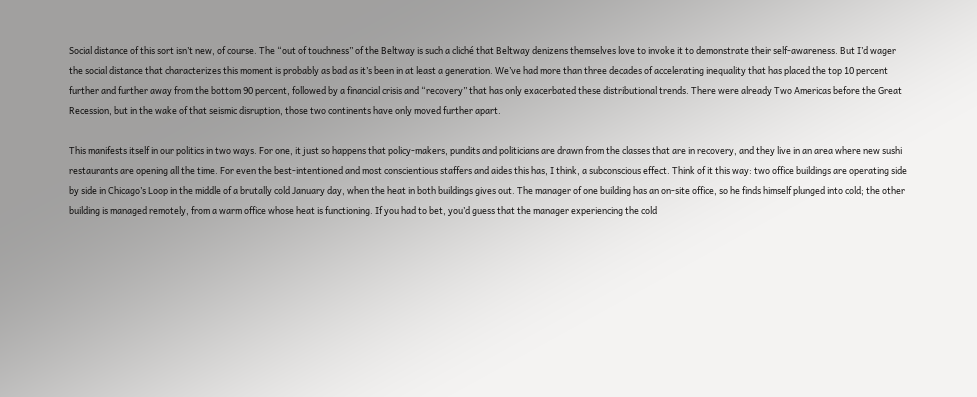Social distance of this sort isn’t new, of course. The “out of touchness” of the Beltway is such a cliché that Beltway denizens themselves love to invoke it to demonstrate their self-awareness. But I’d wager the social distance that characterizes this moment is probably as bad as it’s been in at least a generation. We’ve had more than three decades of accelerating inequality that has placed the top 10 percent further and further away from the bottom 90 percent, followed by a financial crisis and “recovery” that has only exacerbated these distributional trends. There were already Two Americas before the Great Recession, but in the wake of that seismic disruption, those two continents have only moved further apart.

This manifests itself in our politics in two ways. For one, it just so happens that policy-makers, pundits and politicians are drawn from the classes that are in recovery, and they live in an area where new sushi restaurants are opening all the time. For even the best-intentioned and most conscientious staffers and aides this has, I think, a subconscious effect. Think of it this way: two office buildings are operating side by side in Chicago’s Loop in the middle of a brutally cold January day, when the heat in both buildings gives out. The manager of one building has an on-site office, so he finds himself plunged into cold; the other building is managed remotely, from a warm office whose heat is functioning. If you had to bet, you’d guess that the manager experiencing the cold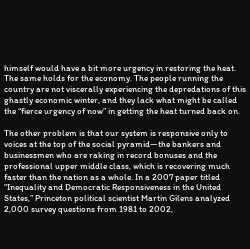himself would have a bit more urgency in restoring the heat. The same holds for the economy. The people running the country are not viscerally experiencing the depredations of this ghastly economic winter, and they lack what might be called the “fierce urgency of now” in getting the heat turned back on.

The other problem is that our system is responsive only to voices at the top of the social pyramid—the bankers and businessmen who are raking in record bonuses and the professional upper middle class, which is recovering much faster than the nation as a whole. In a 2007 paper titled “Inequality and Democratic Responsiveness in the United States,” Princeton political scientist Martin Gilens analyzed 2,000 survey questions from 1981 to 2002,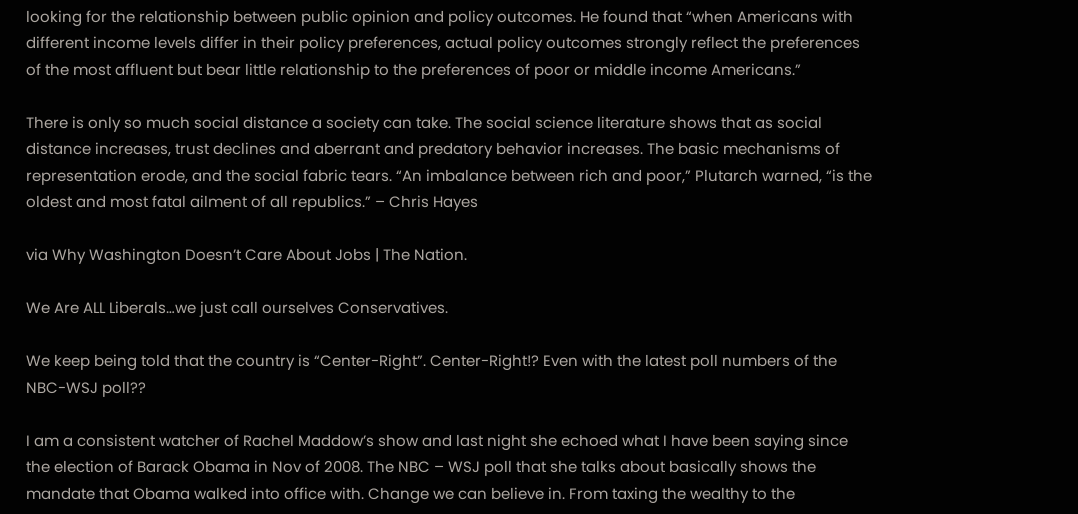looking for the relationship between public opinion and policy outcomes. He found that “when Americans with different income levels differ in their policy preferences, actual policy outcomes strongly reflect the preferences of the most affluent but bear little relationship to the preferences of poor or middle income Americans.”

There is only so much social distance a society can take. The social science literature shows that as social distance increases, trust declines and aberrant and predatory behavior increases. The basic mechanisms of representation erode, and the social fabric tears. “An imbalance between rich and poor,” Plutarch warned, “is the oldest and most fatal ailment of all republics.” – Chris Hayes

via Why Washington Doesn’t Care About Jobs | The Nation.

We Are ALL Liberals…we just call ourselves Conservatives.

We keep being told that the country is “Center-Right”. Center-Right!? Even with the latest poll numbers of the NBC-WSJ poll??

I am a consistent watcher of Rachel Maddow’s show and last night she echoed what I have been saying since the election of Barack Obama in Nov of 2008. The NBC – WSJ poll that she talks about basically shows the mandate that Obama walked into office with. Change we can believe in. From taxing the wealthy to the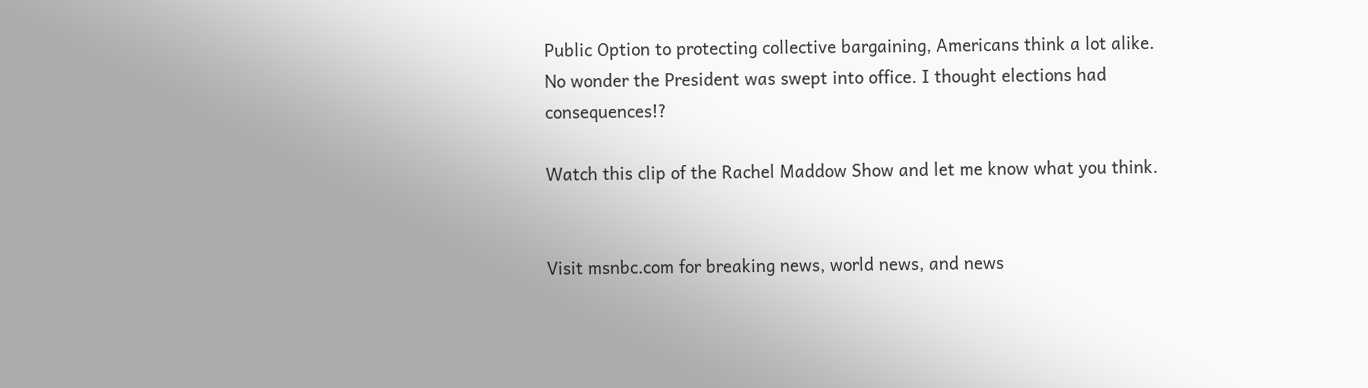Public Option to protecting collective bargaining, Americans think a lot alike. No wonder the President was swept into office. I thought elections had consequences!?

Watch this clip of the Rachel Maddow Show and let me know what you think.


Visit msnbc.com for breaking news, world news, and news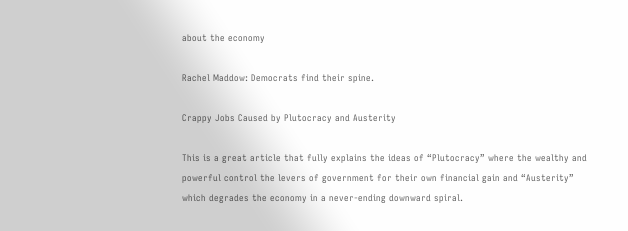about the economy

Rachel Maddow: Democrats find their spine.

Crappy Jobs Caused by Plutocracy and Austerity

This is a great article that fully explains the ideas of “Plutocracy” where the wealthy and powerful control the levers of government for their own financial gain and “Austerity” which degrades the economy in a never-ending downward spiral.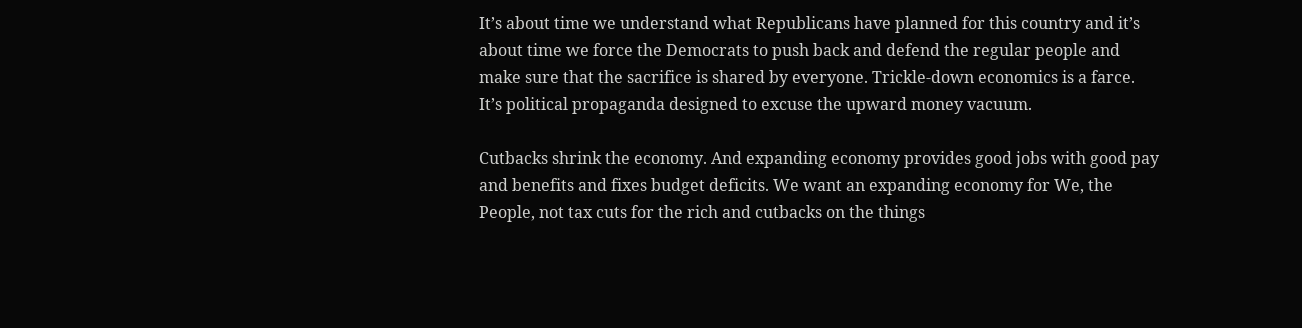It’s about time we understand what Republicans have planned for this country and it’s about time we force the Democrats to push back and defend the regular people and make sure that the sacrifice is shared by everyone. Trickle-down economics is a farce. It’s political propaganda designed to excuse the upward money vacuum.

Cutbacks shrink the economy. And expanding economy provides good jobs with good pay and benefits and fixes budget deficits. We want an expanding economy for We, the People, not tax cuts for the rich and cutbacks on the things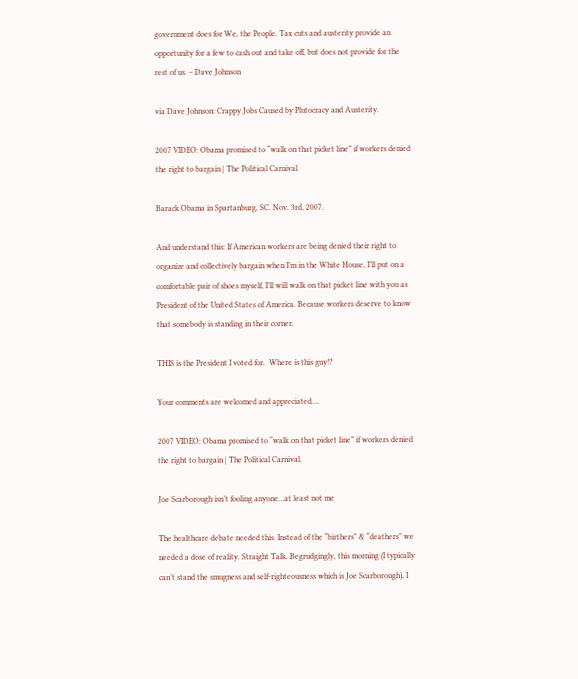government does for We, the People. Tax cuts and austerity provide an opportunity for a few to cash out and take off, but does not provide for the rest of us. – Dave Johnson

via Dave Johnson: Crappy Jobs Caused by Plutocracy and Austerity.

2007 VIDEO: Obama promised to “walk on that picket line” if workers denied the right to bargain | The Political Carnival

Barack Obama in Spartanburg, SC. Nov. 3rd, 2007.

And understand this: If American workers are being denied their right to organize and collectively bargain when I’m in the White House, I’ll put on a comfortable pair of shoes myself, I’ll will walk on that picket line with you as President of the United States of America. Because workers deserve to know that somebody is standing in their corner.

THIS is the President I voted for.  Where is this guy!?

Your comments are welcomed and appreciated….

2007 VIDEO: Obama promised to “walk on that picket line” if workers denied the right to bargain | The Political Carnival.

Joe Scarborough isn’t fooling anyone…at least not me

The healthcare debate needed this. Instead of the “birthers” & “deathers” we needed a dose of reality. Straight Talk. Begrudgingly, this morning (I typically can’t stand the smugness and self-righteousness which is Joe Scarborough), I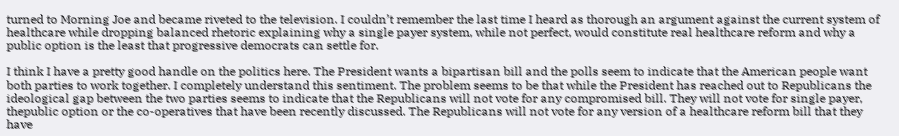turned to Morning Joe and became riveted to the television. I couldn’t remember the last time I heard as thorough an argument against the current system of healthcare while dropping balanced rhetoric explaining why a single payer system, while not perfect, would constitute real healthcare reform and why a public option is the least that progressive democrats can settle for.

I think I have a pretty good handle on the politics here. The President wants a bipartisan bill and the polls seem to indicate that the American people want both parties to work together. I completely understand this sentiment. The problem seems to be that while the President has reached out to Republicans the ideological gap between the two parties seems to indicate that the Republicans will not vote for any compromised bill. They will not vote for single payer, thepublic option or the co-operatives that have been recently discussed. The Republicans will not vote for any version of a healthcare reform bill that they have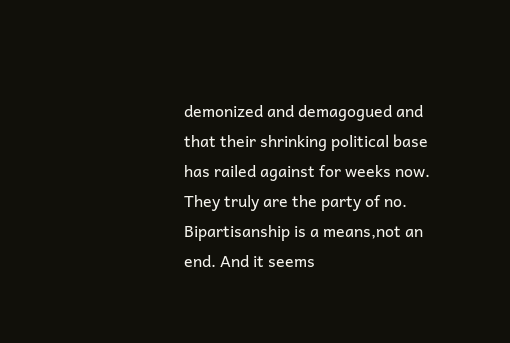demonized and demagogued and that their shrinking political base has railed against for weeks now. They truly are the party of no. Bipartisanship is a means,not an end. And it seems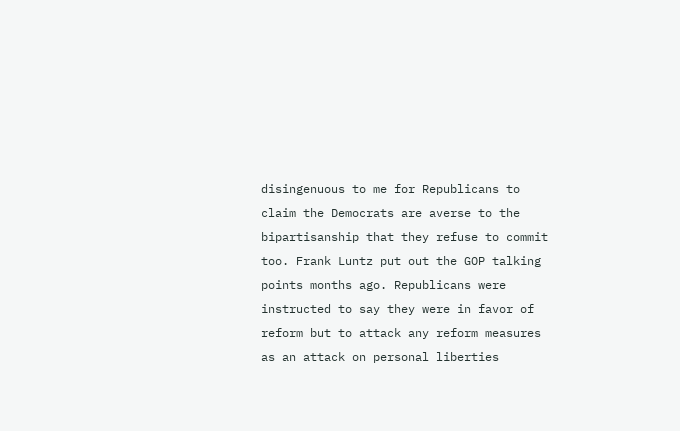disingenuous to me for Republicans to claim the Democrats are averse to the bipartisanship that they refuse to commit too. Frank Luntz put out the GOP talking points months ago. Republicans were instructed to say they were in favor of reform but to attack any reform measures as an attack on personal liberties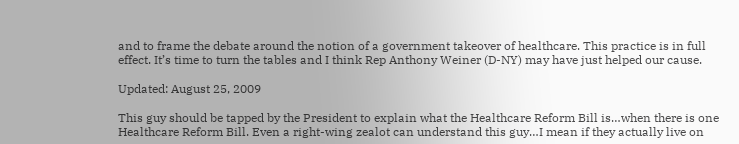and to frame the debate around the notion of a government takeover of healthcare. This practice is in full effect. It’s time to turn the tables and I think Rep Anthony Weiner (D-NY) may have just helped our cause.

Updated: August 25, 2009

This guy should be tapped by the President to explain what the Healthcare Reform Bill is…when there is one Healthcare Reform Bill. Even a right-wing zealot can understand this guy…I mean if they actually live on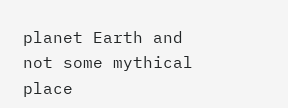planet Earth and not some mythical place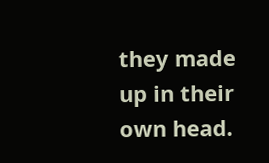they made up in their own head.